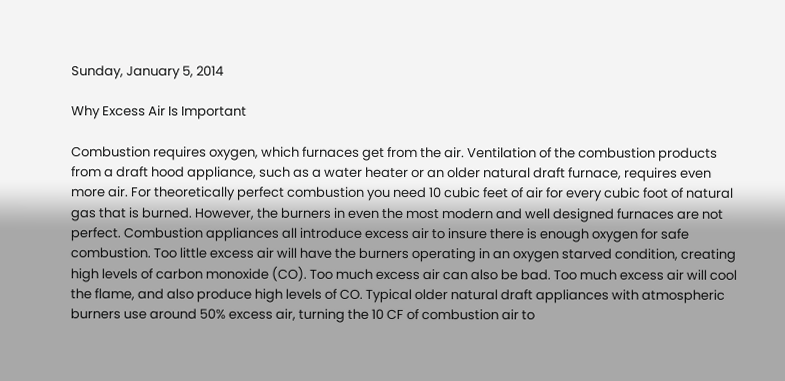Sunday, January 5, 2014

Why Excess Air Is Important

Combustion requires oxygen, which furnaces get from the air. Ventilation of the combustion products from a draft hood appliance, such as a water heater or an older natural draft furnace, requires even more air. For theoretically perfect combustion you need 10 cubic feet of air for every cubic foot of natural gas that is burned. However, the burners in even the most modern and well designed furnaces are not perfect. Combustion appliances all introduce excess air to insure there is enough oxygen for safe combustion. Too little excess air will have the burners operating in an oxygen starved condition, creating high levels of carbon monoxide (CO). Too much excess air can also be bad. Too much excess air will cool the flame, and also produce high levels of CO. Typical older natural draft appliances with atmospheric burners use around 50% excess air, turning the 10 CF of combustion air to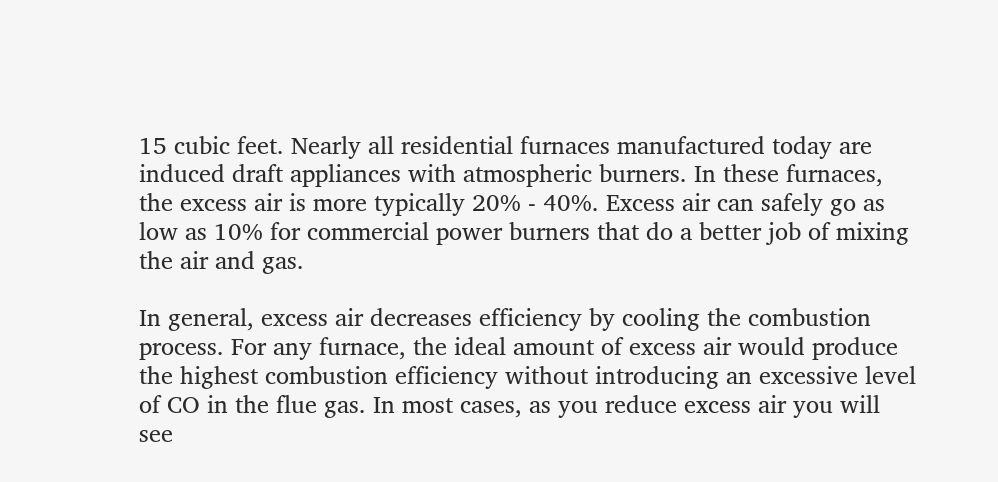15 cubic feet. Nearly all residential furnaces manufactured today are induced draft appliances with atmospheric burners. In these furnaces, the excess air is more typically 20% - 40%. Excess air can safely go as low as 10% for commercial power burners that do a better job of mixing the air and gas.

In general, excess air decreases efficiency by cooling the combustion process. For any furnace, the ideal amount of excess air would produce the highest combustion efficiency without introducing an excessive level of CO in the flue gas. In most cases, as you reduce excess air you will see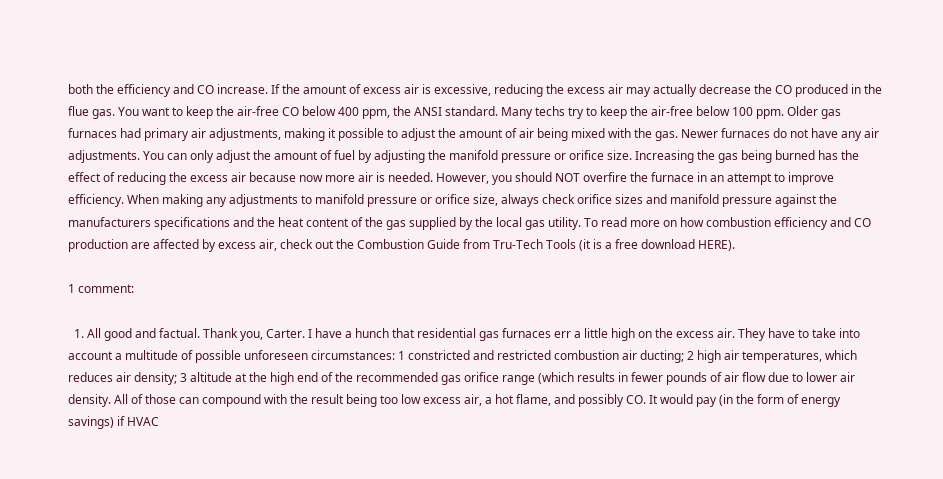both the efficiency and CO increase. If the amount of excess air is excessive, reducing the excess air may actually decrease the CO produced in the flue gas. You want to keep the air-free CO below 400 ppm, the ANSI standard. Many techs try to keep the air-free below 100 ppm. Older gas furnaces had primary air adjustments, making it possible to adjust the amount of air being mixed with the gas. Newer furnaces do not have any air adjustments. You can only adjust the amount of fuel by adjusting the manifold pressure or orifice size. Increasing the gas being burned has the effect of reducing the excess air because now more air is needed. However, you should NOT overfire the furnace in an attempt to improve efficiency. When making any adjustments to manifold pressure or orifice size, always check orifice sizes and manifold pressure against the manufacturers specifications and the heat content of the gas supplied by the local gas utility. To read more on how combustion efficiency and CO production are affected by excess air, check out the Combustion Guide from Tru-Tech Tools (it is a free download HERE).

1 comment:

  1. All good and factual. Thank you, Carter. I have a hunch that residential gas furnaces err a little high on the excess air. They have to take into account a multitude of possible unforeseen circumstances: 1 constricted and restricted combustion air ducting; 2 high air temperatures, which reduces air density; 3 altitude at the high end of the recommended gas orifice range (which results in fewer pounds of air flow due to lower air density. All of those can compound with the result being too low excess air, a hot flame, and possibly CO. It would pay (in the form of energy savings) if HVAC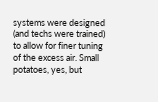systems were designed (and techs were trained) to allow for finer tuning of the excess air. Small potatoes, yes, but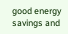good energy savings and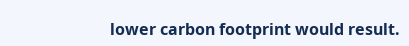lower carbon footprint would result.